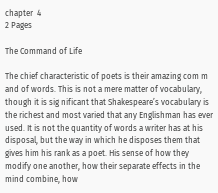chapter  4
2 Pages

The Command of Life

The chief characteristic of poets is their amazing com m and of words. This is not a mere matter of vocabulary, though it is sig nificant that Shakespeare’s vocabulary is the richest and most varied that any Englishman has ever used. It is not the quantity of words a writer has at his disposal, but the way in which he disposes them that gives him his rank as a poet. His sense of how they modify one another, how their separate effects in the mind combine, how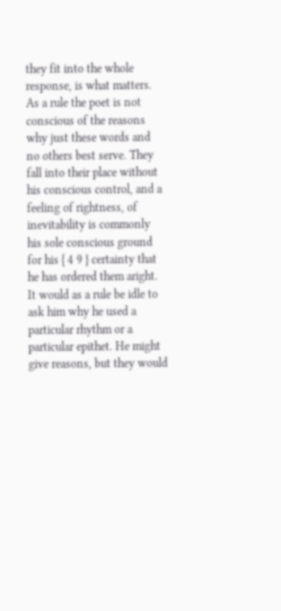they fit into the whole response, is what matters. As a rule the poet is not conscious of the reasons why just these words and no others best serve. They fall into their place without his conscious control, and a feeling of rightness, of inevitability is commonly his sole conscious ground for his { 4 9 } certainty that he has ordered them aright. It would as a rule be idle to ask him why he used a particular rhythm or a particular epithet. He might give reasons, but they would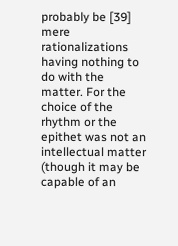probably be [39] mere rationalizations having nothing to do with the matter. For the choice of the rhythm or the epithet was not an intellectual matter (though it may be capable of an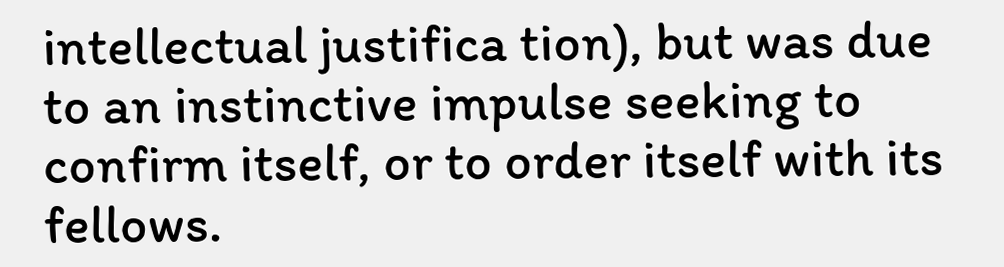intellectual justifica tion), but was due to an instinctive impulse seeking to confirm itself, or to order itself with its fellows.